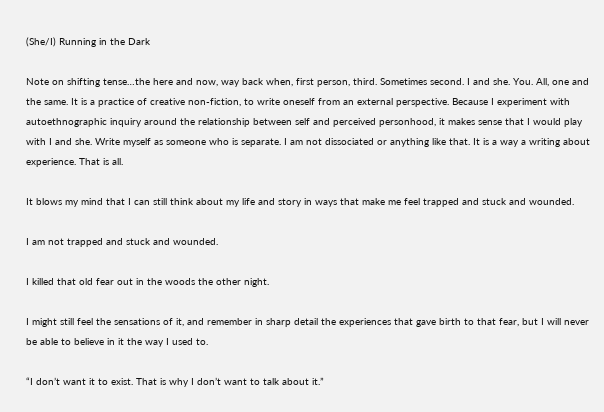(She/I) Running in the Dark

Note on shifting tense…the here and now, way back when, first person, third. Sometimes second. I and she. You. All, one and the same. It is a practice of creative non-fiction, to write oneself from an external perspective. Because I experiment with autoethnographic inquiry around the relationship between self and perceived personhood, it makes sense that I would play with I and she. Write myself as someone who is separate. I am not dissociated or anything like that. It is a way a writing about experience. That is all.

It blows my mind that I can still think about my life and story in ways that make me feel trapped and stuck and wounded.

I am not trapped and stuck and wounded.

I killed that old fear out in the woods the other night.

I might still feel the sensations of it, and remember in sharp detail the experiences that gave birth to that fear, but I will never be able to believe in it the way I used to.

“I don’t want it to exist. That is why I don’t want to talk about it.”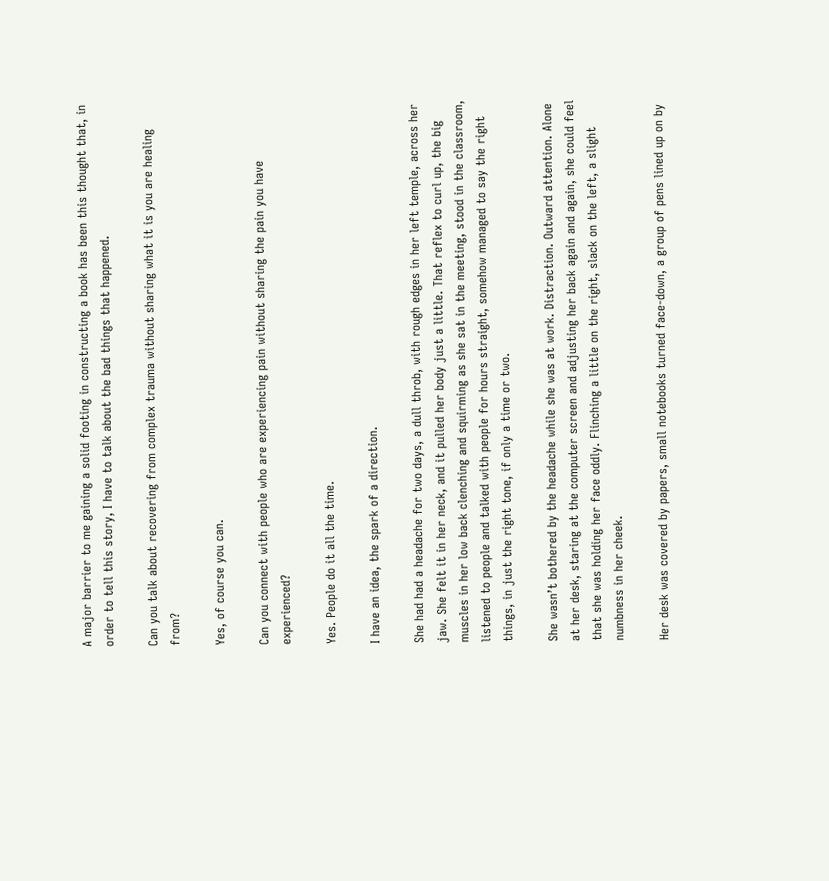A major barrier to me gaining a solid footing in constructing a book has been this thought that, in order to tell this story, I have to talk about the bad things that happened.

Can you talk about recovering from complex trauma without sharing what it is you are healing from?

Yes, of course you can.

Can you connect with people who are experiencing pain without sharing the pain you have experienced?

Yes. People do it all the time.

I have an idea, the spark of a direction.

She had had a headache for two days, a dull throb, with rough edges in her left temple, across her jaw. She felt it in her neck, and it pulled her body just a little. That reflex to curl up, the big muscles in her low back clenching and squirming as she sat in the meeting, stood in the classroom, listened to people and talked with people for hours straight, somehow managed to say the right things, in just the right tone, if only a time or two.

She wasn’t bothered by the headache while she was at work. Distraction. Outward attention. Alone at her desk, staring at the computer screen and adjusting her back again and again, she could feel that she was holding her face oddly. Flinching a little on the right, slack on the left, a slight numbness in her cheek.

Her desk was covered by papers, small notebooks turned face-down, a group of pens lined up on by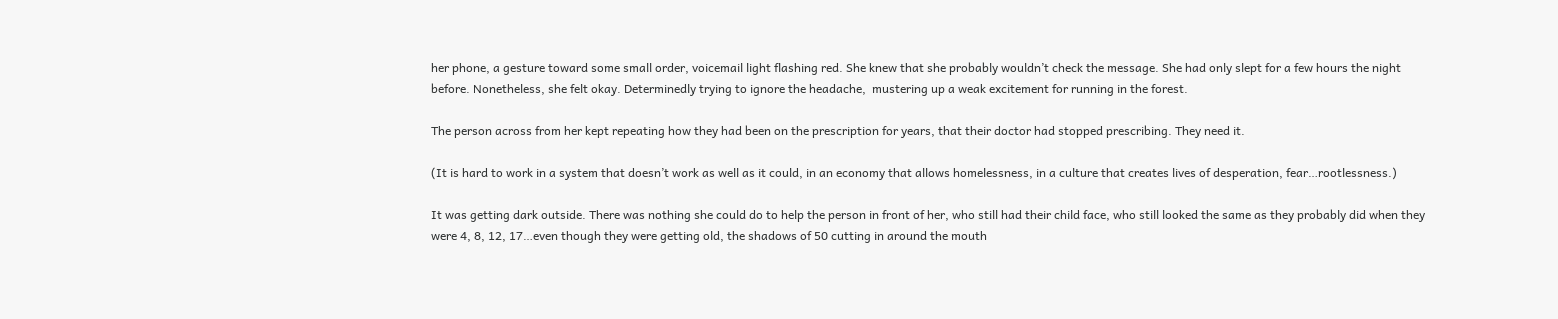her phone, a gesture toward some small order, voicemail light flashing red. She knew that she probably wouldn’t check the message. She had only slept for a few hours the night before. Nonetheless, she felt okay. Determinedly trying to ignore the headache,  mustering up a weak excitement for running in the forest.

The person across from her kept repeating how they had been on the prescription for years, that their doctor had stopped prescribing. They need it.

(It is hard to work in a system that doesn’t work as well as it could, in an economy that allows homelessness, in a culture that creates lives of desperation, fear…rootlessness.)

It was getting dark outside. There was nothing she could do to help the person in front of her, who still had their child face, who still looked the same as they probably did when they were 4, 8, 12, 17…even though they were getting old, the shadows of 50 cutting in around the mouth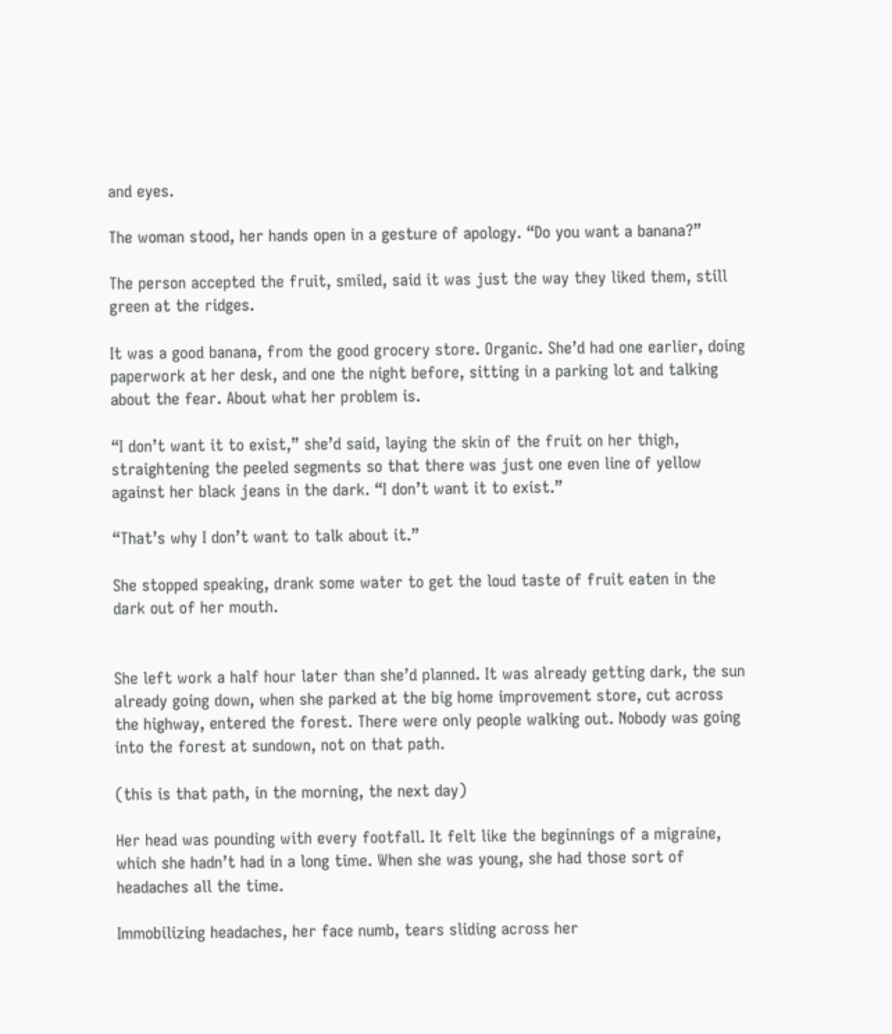and eyes.

The woman stood, her hands open in a gesture of apology. “Do you want a banana?”

The person accepted the fruit, smiled, said it was just the way they liked them, still green at the ridges.

It was a good banana, from the good grocery store. Organic. She’d had one earlier, doing paperwork at her desk, and one the night before, sitting in a parking lot and talking about the fear. About what her problem is.

“I don’t want it to exist,” she’d said, laying the skin of the fruit on her thigh, straightening the peeled segments so that there was just one even line of yellow against her black jeans in the dark. “I don’t want it to exist.”

“That’s why I don’t want to talk about it.”

She stopped speaking, drank some water to get the loud taste of fruit eaten in the dark out of her mouth.


She left work a half hour later than she’d planned. It was already getting dark, the sun already going down, when she parked at the big home improvement store, cut across the highway, entered the forest. There were only people walking out. Nobody was going into the forest at sundown, not on that path.

(this is that path, in the morning, the next day)

Her head was pounding with every footfall. It felt like the beginnings of a migraine, which she hadn’t had in a long time. When she was young, she had those sort of headaches all the time.

Immobilizing headaches, her face numb, tears sliding across her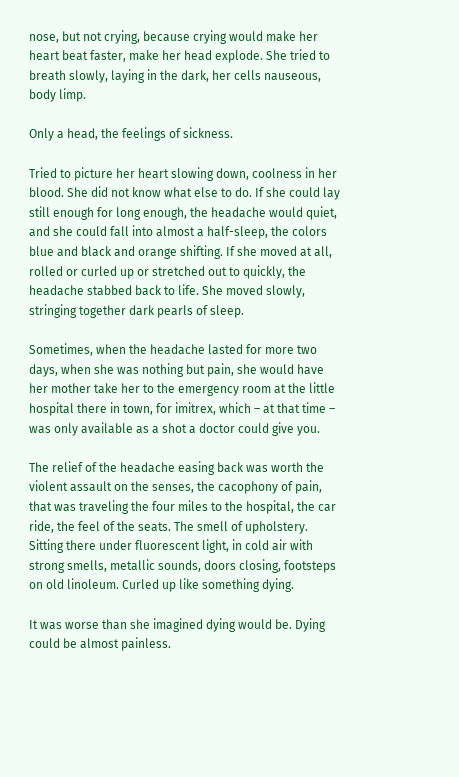nose, but not crying, because crying would make her heart beat faster, make her head explode. She tried to breath slowly, laying in the dark, her cells nauseous, body limp.

Only a head, the feelings of sickness.

Tried to picture her heart slowing down, coolness in her blood. She did not know what else to do. If she could lay still enough for long enough, the headache would quiet, and she could fall into almost a half-sleep, the colors blue and black and orange shifting. If she moved at all, rolled or curled up or stretched out to quickly, the headache stabbed back to life. She moved slowly, stringing together dark pearls of sleep.

Sometimes, when the headache lasted for more two days, when she was nothing but pain, she would have her mother take her to the emergency room at the little hospital there in town, for imitrex, which – at that time – was only available as a shot a doctor could give you.

The relief of the headache easing back was worth the violent assault on the senses, the cacophony of pain, that was traveling the four miles to the hospital, the car ride, the feel of the seats. The smell of upholstery. Sitting there under fluorescent light, in cold air with strong smells, metallic sounds, doors closing, footsteps on old linoleum. Curled up like something dying.

It was worse than she imagined dying would be. Dying could be almost painless.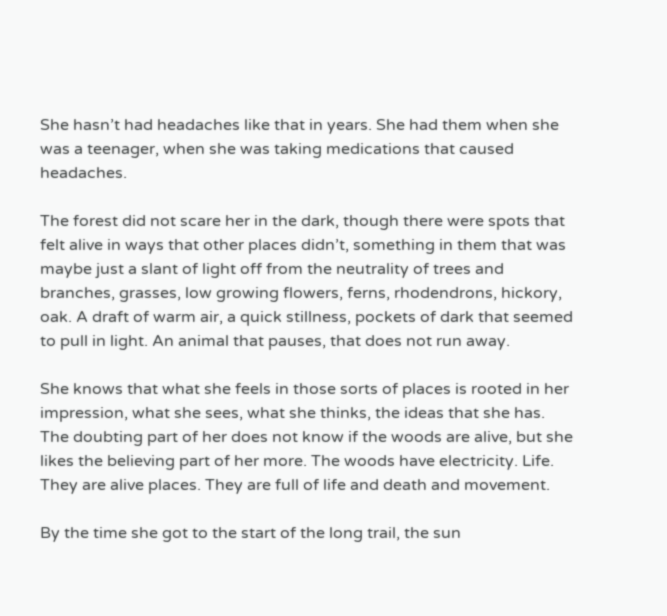She hasn’t had headaches like that in years. She had them when she was a teenager, when she was taking medications that caused headaches.

The forest did not scare her in the dark, though there were spots that felt alive in ways that other places didn’t, something in them that was maybe just a slant of light off from the neutrality of trees and branches, grasses, low growing flowers, ferns, rhodendrons, hickory, oak. A draft of warm air, a quick stillness, pockets of dark that seemed to pull in light. An animal that pauses, that does not run away.

She knows that what she feels in those sorts of places is rooted in her impression, what she sees, what she thinks, the ideas that she has. The doubting part of her does not know if the woods are alive, but she likes the believing part of her more. The woods have electricity. Life. They are alive places. They are full of life and death and movement.

By the time she got to the start of the long trail, the sun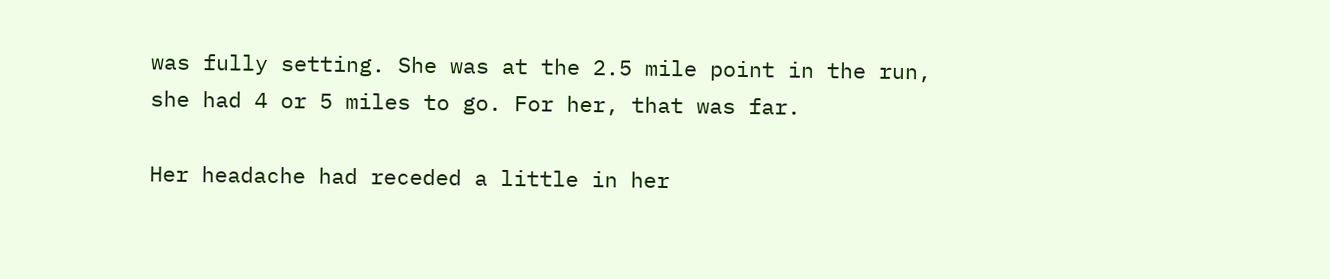was fully setting. She was at the 2.5 mile point in the run, she had 4 or 5 miles to go. For her, that was far.

Her headache had receded a little in her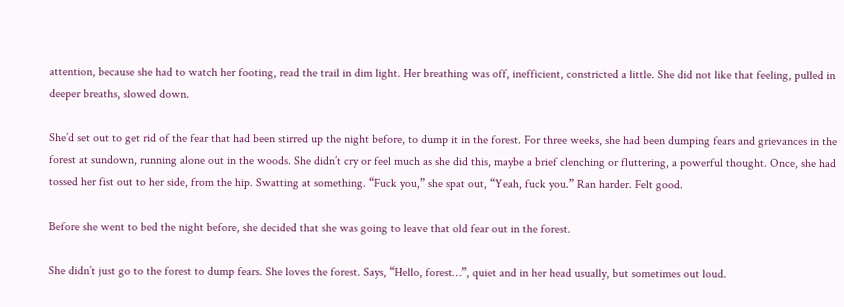attention, because she had to watch her footing, read the trail in dim light. Her breathing was off, inefficient, constricted a little. She did not like that feeling, pulled in deeper breaths, slowed down.

She’d set out to get rid of the fear that had been stirred up the night before, to dump it in the forest. For three weeks, she had been dumping fears and grievances in the forest at sundown, running alone out in the woods. She didn’t cry or feel much as she did this, maybe a brief clenching or fluttering, a powerful thought. Once, she had tossed her fist out to her side, from the hip. Swatting at something. “Fuck you,” she spat out, “Yeah, fuck you.” Ran harder. Felt good.

Before she went to bed the night before, she decided that she was going to leave that old fear out in the forest.

She didn’t just go to the forest to dump fears. She loves the forest. Says, “Hello, forest…”, quiet and in her head usually, but sometimes out loud.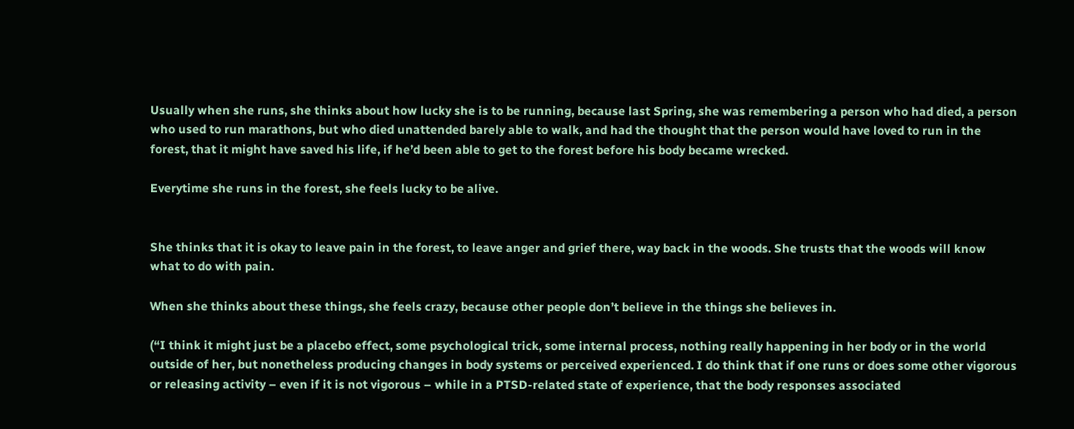Usually when she runs, she thinks about how lucky she is to be running, because last Spring, she was remembering a person who had died, a person who used to run marathons, but who died unattended barely able to walk, and had the thought that the person would have loved to run in the forest, that it might have saved his life, if he’d been able to get to the forest before his body became wrecked.

Everytime she runs in the forest, she feels lucky to be alive.


She thinks that it is okay to leave pain in the forest, to leave anger and grief there, way back in the woods. She trusts that the woods will know what to do with pain.

When she thinks about these things, she feels crazy, because other people don’t believe in the things she believes in.

(“I think it might just be a placebo effect, some psychological trick, some internal process, nothing really happening in her body or in the world outside of her, but nonetheless producing changes in body systems or perceived experienced. I do think that if one runs or does some other vigorous or releasing activity – even if it is not vigorous – while in a PTSD-related state of experience, that the body responses associated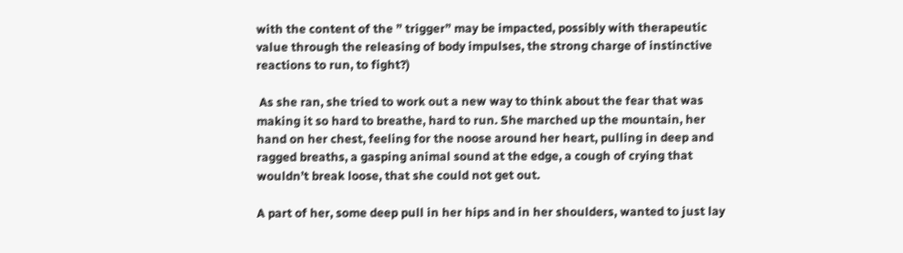with the content of the ” trigger” may be impacted, possibly with therapeutic value through the releasing of body impulses, the strong charge of instinctive reactions to run, to fight?)

 As she ran, she tried to work out a new way to think about the fear that was making it so hard to breathe, hard to run. She marched up the mountain, her hand on her chest, feeling for the noose around her heart, pulling in deep and ragged breaths, a gasping animal sound at the edge, a cough of crying that wouldn’t break loose, that she could not get out.

A part of her, some deep pull in her hips and in her shoulders, wanted to just lay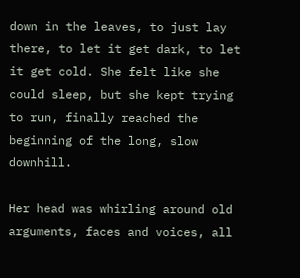down in the leaves, to just lay there, to let it get dark, to let it get cold. She felt like she could sleep, but she kept trying to run, finally reached the beginning of the long, slow downhill.

Her head was whirling around old arguments, faces and voices, all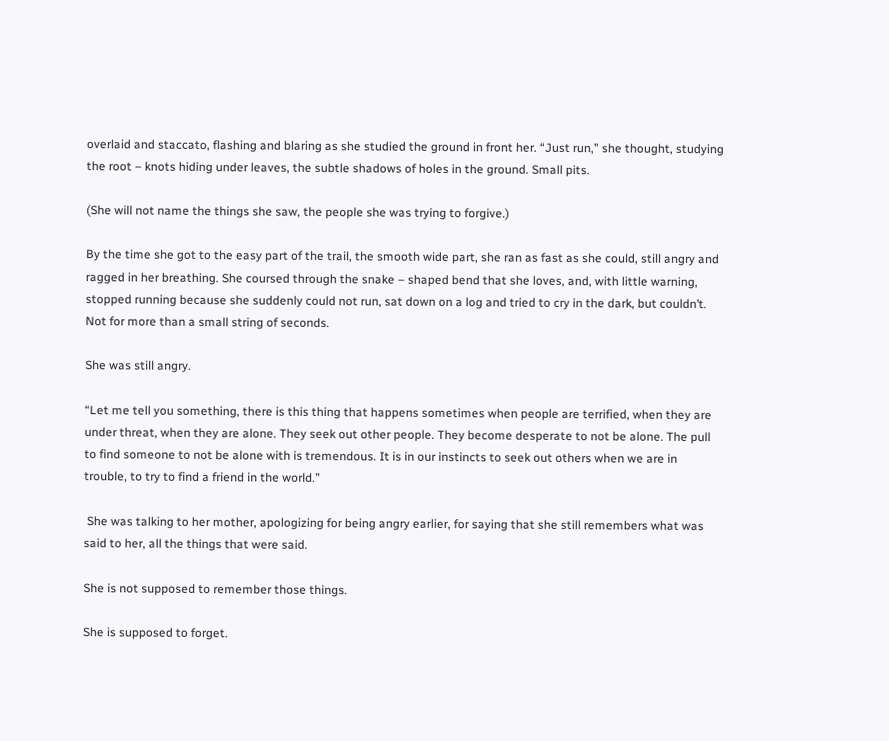overlaid and staccato, flashing and blaring as she studied the ground in front her. “Just run,” she thought, studying the root – knots hiding under leaves, the subtle shadows of holes in the ground. Small pits.

(She will not name the things she saw, the people she was trying to forgive.)

By the time she got to the easy part of the trail, the smooth wide part, she ran as fast as she could, still angry and ragged in her breathing. She coursed through the snake – shaped bend that she loves, and, with little warning, stopped running because she suddenly could not run, sat down on a log and tried to cry in the dark, but couldn’t. Not for more than a small string of seconds.

She was still angry.

“Let me tell you something, there is this thing that happens sometimes when people are terrified, when they are under threat, when they are alone. They seek out other people. They become desperate to not be alone. The pull to find someone to not be alone with is tremendous. It is in our instincts to seek out others when we are in trouble, to try to find a friend in the world.”

 She was talking to her mother, apologizing for being angry earlier, for saying that she still remembers what was said to her, all the things that were said.

She is not supposed to remember those things.

She is supposed to forget.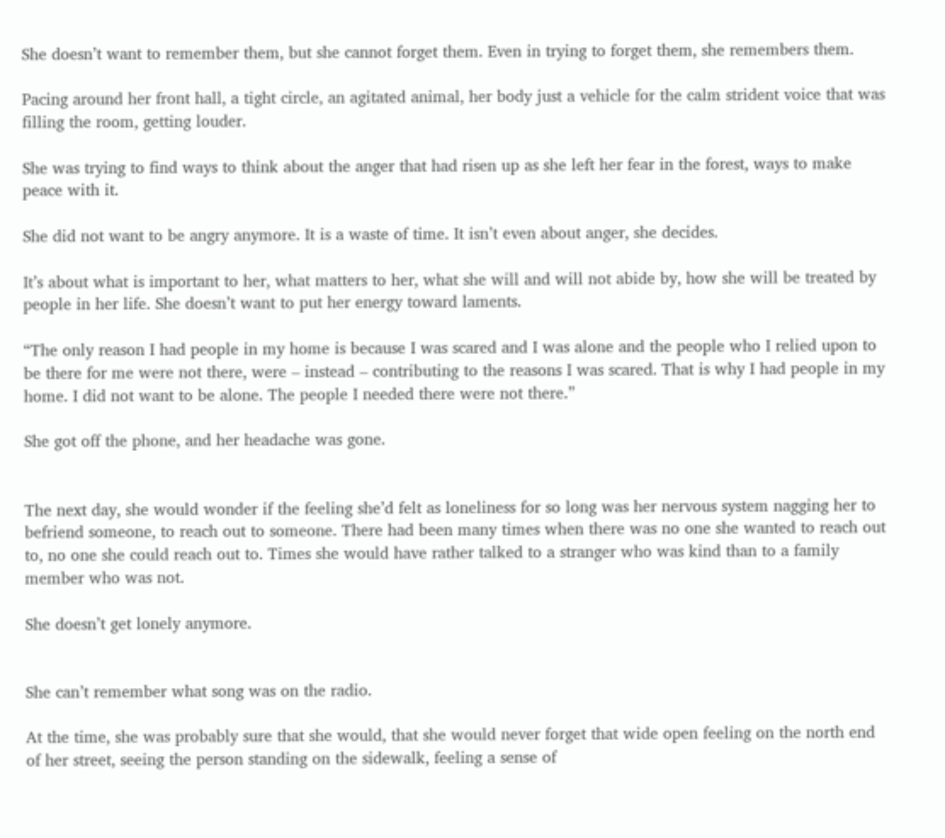She doesn’t want to remember them, but she cannot forget them. Even in trying to forget them, she remembers them.

Pacing around her front hall, a tight circle, an agitated animal, her body just a vehicle for the calm strident voice that was filling the room, getting louder.

She was trying to find ways to think about the anger that had risen up as she left her fear in the forest, ways to make peace with it.

She did not want to be angry anymore. It is a waste of time. It isn’t even about anger, she decides.

It’s about what is important to her, what matters to her, what she will and will not abide by, how she will be treated by people in her life. She doesn’t want to put her energy toward laments.

“The only reason I had people in my home is because I was scared and I was alone and the people who I relied upon to be there for me were not there, were – instead – contributing to the reasons I was scared. That is why I had people in my home. I did not want to be alone. The people I needed there were not there.”

She got off the phone, and her headache was gone.


The next day, she would wonder if the feeling she’d felt as loneliness for so long was her nervous system nagging her to befriend someone, to reach out to someone. There had been many times when there was no one she wanted to reach out to, no one she could reach out to. Times she would have rather talked to a stranger who was kind than to a family member who was not.

She doesn’t get lonely anymore.


She can’t remember what song was on the radio.

At the time, she was probably sure that she would, that she would never forget that wide open feeling on the north end of her street, seeing the person standing on the sidewalk, feeling a sense of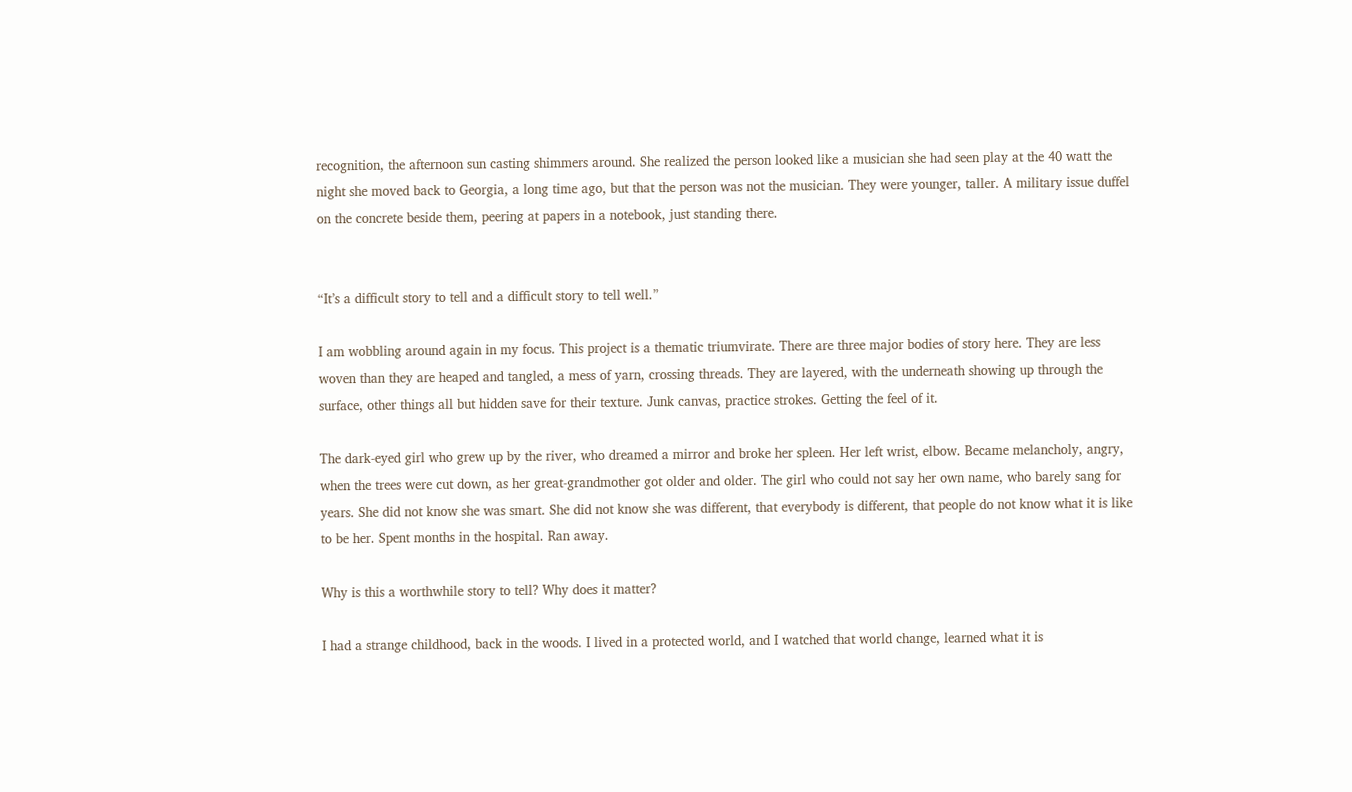recognition, the afternoon sun casting shimmers around. She realized the person looked like a musician she had seen play at the 40 watt the night she moved back to Georgia, a long time ago, but that the person was not the musician. They were younger, taller. A military issue duffel on the concrete beside them, peering at papers in a notebook, just standing there.


“It’s a difficult story to tell and a difficult story to tell well.”

I am wobbling around again in my focus. This project is a thematic triumvirate. There are three major bodies of story here. They are less woven than they are heaped and tangled, a mess of yarn, crossing threads. They are layered, with the underneath showing up through the surface, other things all but hidden save for their texture. Junk canvas, practice strokes. Getting the feel of it.

The dark-eyed girl who grew up by the river, who dreamed a mirror and broke her spleen. Her left wrist, elbow. Became melancholy, angry, when the trees were cut down, as her great-grandmother got older and older. The girl who could not say her own name, who barely sang for years. She did not know she was smart. She did not know she was different, that everybody is different, that people do not know what it is like to be her. Spent months in the hospital. Ran away.

Why is this a worthwhile story to tell? Why does it matter?

I had a strange childhood, back in the woods. I lived in a protected world, and I watched that world change, learned what it is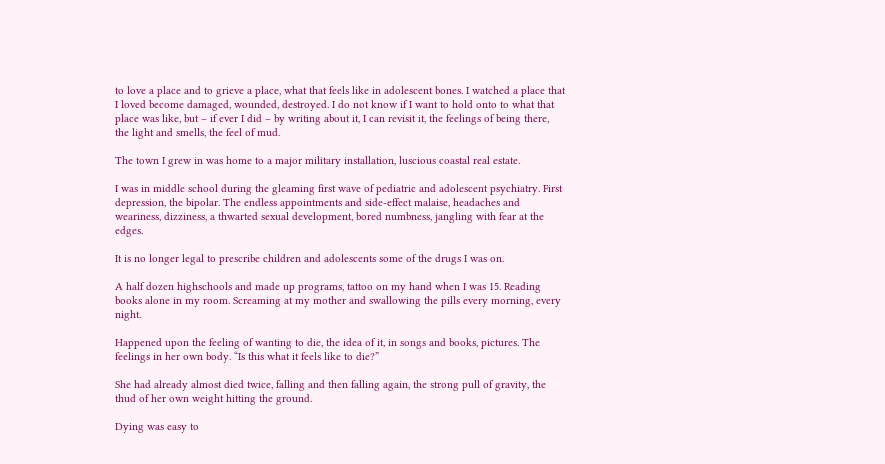to love a place and to grieve a place, what that feels like in adolescent bones. I watched a place that I loved become damaged, wounded, destroyed. I do not know if I want to hold onto to what that place was like, but – if ever I did – by writing about it, I can revisit it, the feelings of being there, the light and smells, the feel of mud.

The town I grew in was home to a major military installation, luscious coastal real estate.

I was in middle school during the gleaming first wave of pediatric and adolescent psychiatry. First depression, the bipolar. The endless appointments and side-effect malaise, headaches and weariness, dizziness, a thwarted sexual development, bored numbness, jangling with fear at the edges.

It is no longer legal to prescribe children and adolescents some of the drugs I was on.

A half dozen highschools and made up programs, tattoo on my hand when I was 15. Reading books alone in my room. Screaming at my mother and swallowing the pills every morning, every night.

Happened upon the feeling of wanting to die, the idea of it, in songs and books, pictures. The feelings in her own body. “Is this what it feels like to die?”

She had already almost died twice, falling and then falling again, the strong pull of gravity, the thud of her own weight hitting the ground.

Dying was easy to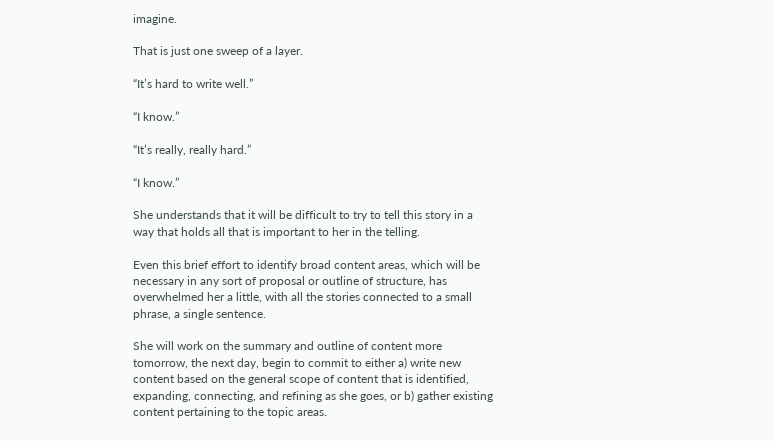imagine.

That is just one sweep of a layer.

“It’s hard to write well.”

“I know.”

“It’s really, really hard.”

“I know.”

She understands that it will be difficult to try to tell this story in a way that holds all that is important to her in the telling.

Even this brief effort to identify broad content areas, which will be necessary in any sort of proposal or outline of structure, has overwhelmed her a little, with all the stories connected to a small phrase, a single sentence.

She will work on the summary and outline of content more tomorrow, the next day, begin to commit to either a) write new content based on the general scope of content that is identified, expanding, connecting, and refining as she goes, or b) gather existing content pertaining to the topic areas.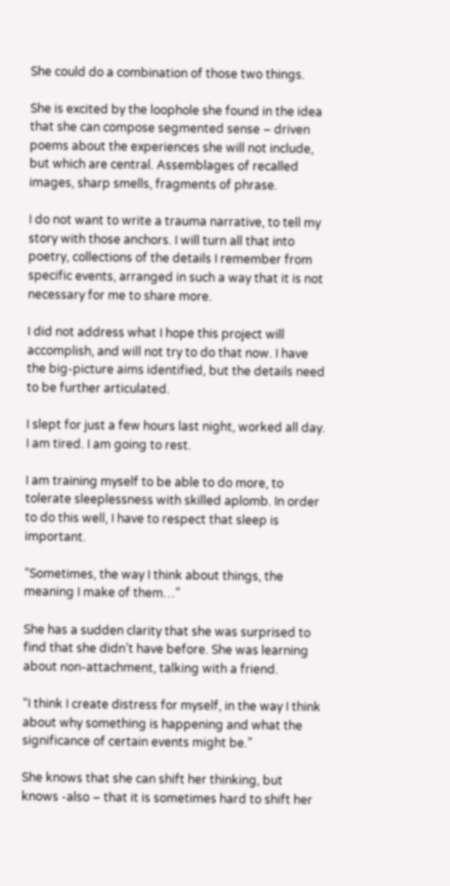She could do a combination of those two things.

She is excited by the loophole she found in the idea that she can compose segmented sense – driven poems about the experiences she will not include, but which are central. Assemblages of recalled images, sharp smells, fragments of phrase.

I do not want to write a trauma narrative, to tell my story with those anchors. I will turn all that into poetry, collections of the details I remember from specific events, arranged in such a way that it is not necessary for me to share more.

I did not address what I hope this project will accomplish, and will not try to do that now. I have the big-picture aims identified, but the details need to be further articulated.

I slept for just a few hours last night, worked all day. I am tired. I am going to rest.

I am training myself to be able to do more, to tolerate sleeplessness with skilled aplomb. In order to do this well, I have to respect that sleep is important.

“Sometimes, the way I think about things, the meaning I make of them…”

She has a sudden clarity that she was surprised to find that she didn’t have before. She was learning about non-attachment, talking with a friend.

“I think I create distress for myself, in the way I think about why something is happening and what the significance of certain events might be.”

She knows that she can shift her thinking, but knows -also – that it is sometimes hard to shift her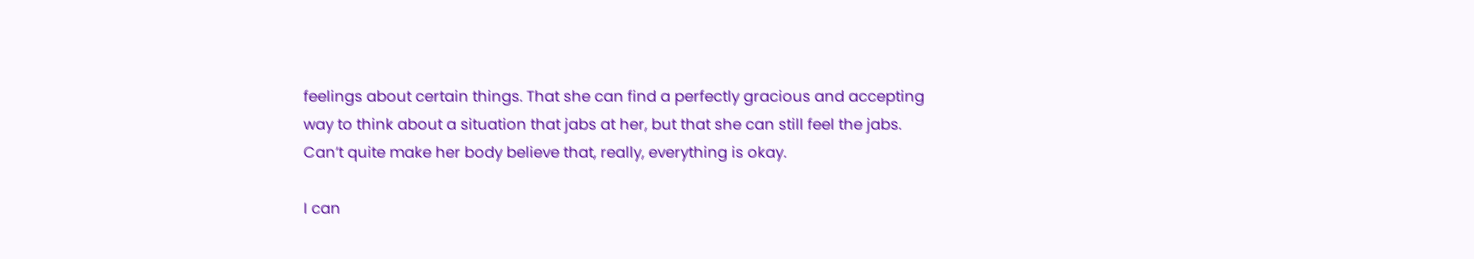feelings about certain things. That she can find a perfectly gracious and accepting way to think about a situation that jabs at her, but that she can still feel the jabs. Can’t quite make her body believe that, really, everything is okay.

I can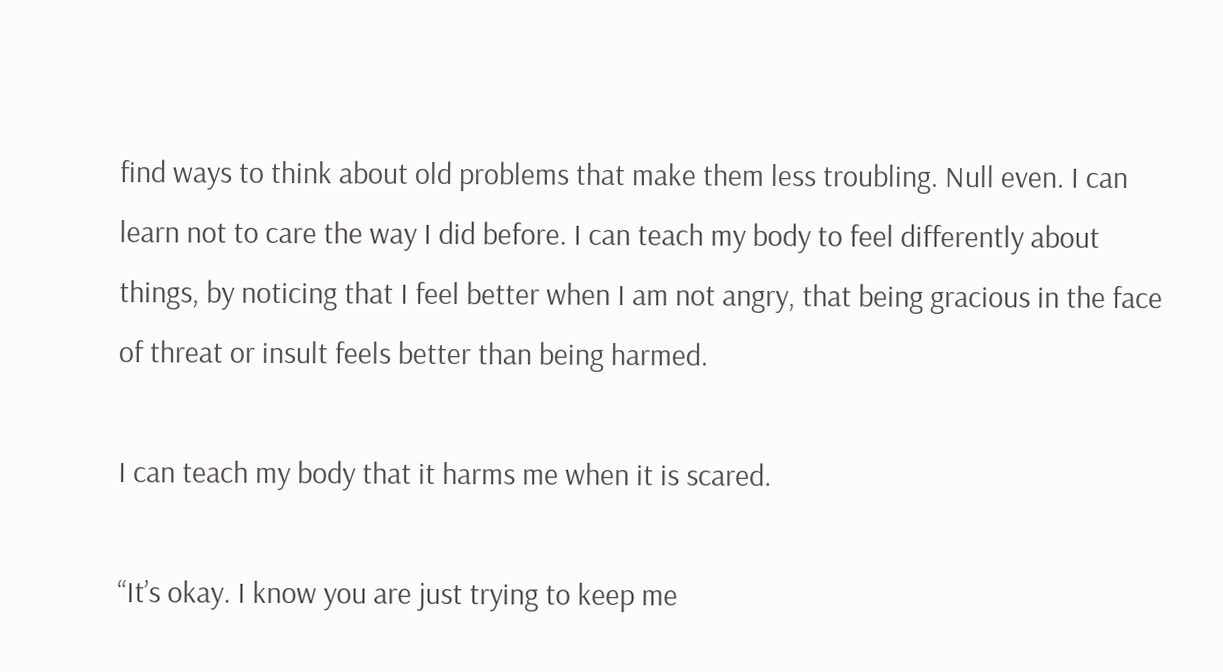find ways to think about old problems that make them less troubling. Null even. I can learn not to care the way I did before. I can teach my body to feel differently about things, by noticing that I feel better when I am not angry, that being gracious in the face of threat or insult feels better than being harmed.

I can teach my body that it harms me when it is scared.

“It’s okay. I know you are just trying to keep me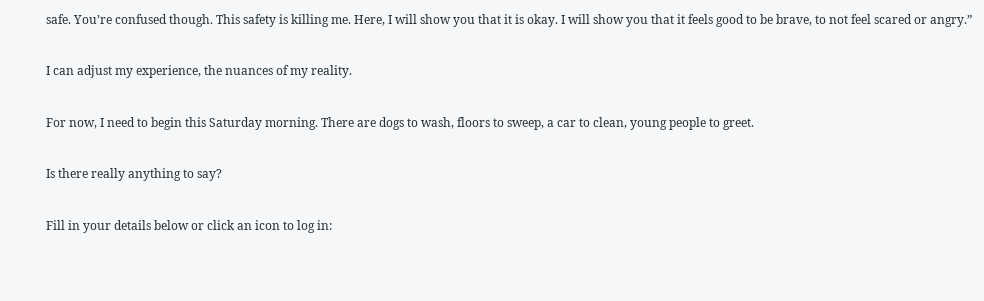safe. You’re confused though. This safety is killing me. Here, I will show you that it is okay. I will show you that it feels good to be brave, to not feel scared or angry.”

I can adjust my experience, the nuances of my reality.

For now, I need to begin this Saturday morning. There are dogs to wash, floors to sweep, a car to clean, young people to greet.

Is there really anything to say?

Fill in your details below or click an icon to log in: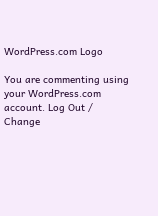WordPress.com Logo

You are commenting using your WordPress.com account. Log Out /  Change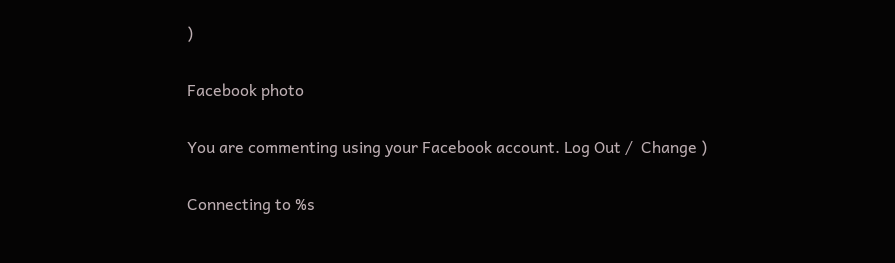)

Facebook photo

You are commenting using your Facebook account. Log Out /  Change )

Connecting to %s